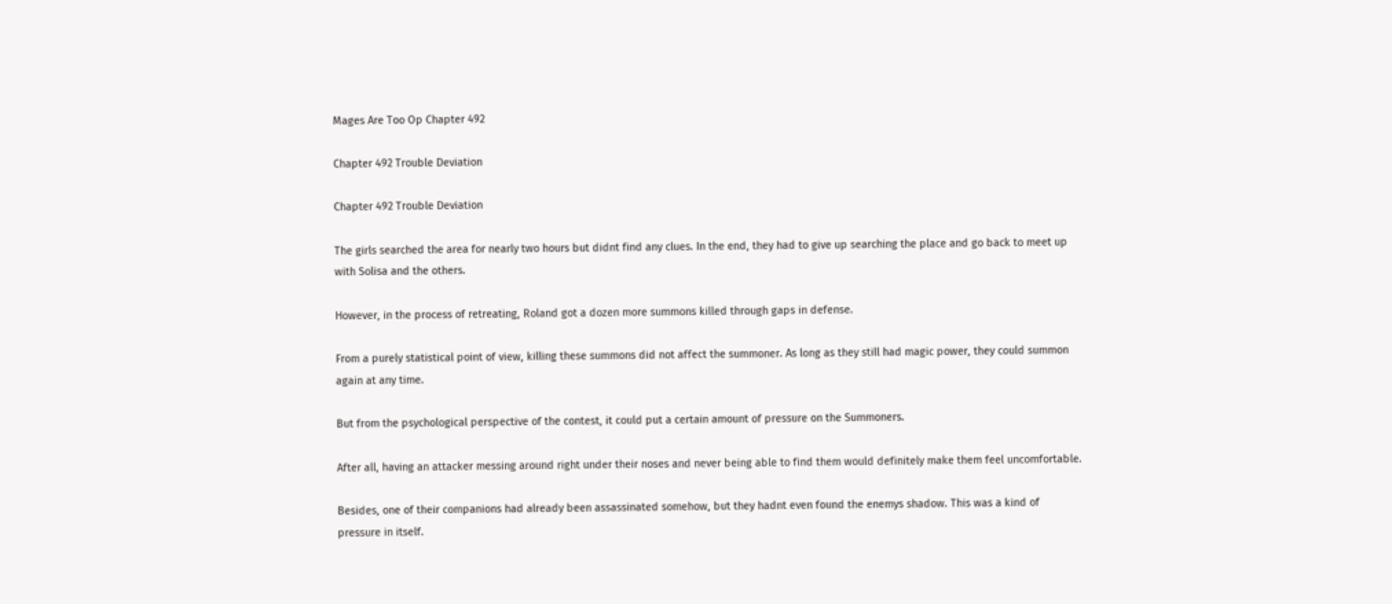Mages Are Too Op Chapter 492

Chapter 492 Trouble Deviation

Chapter 492 Trouble Deviation

The girls searched the area for nearly two hours but didnt find any clues. In the end, they had to give up searching the place and go back to meet up with Solisa and the others.

However, in the process of retreating, Roland got a dozen more summons killed through gaps in defense.

From a purely statistical point of view, killing these summons did not affect the summoner. As long as they still had magic power, they could summon again at any time.

But from the psychological perspective of the contest, it could put a certain amount of pressure on the Summoners.

After all, having an attacker messing around right under their noses and never being able to find them would definitely make them feel uncomfortable.

Besides, one of their companions had already been assassinated somehow, but they hadnt even found the enemys shadow. This was a kind of pressure in itself.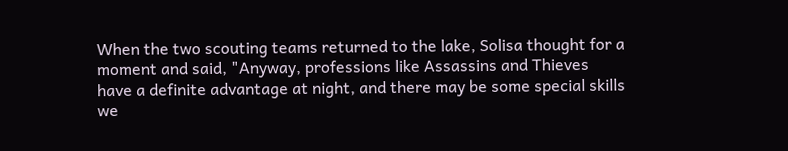When the two scouting teams returned to the lake, Solisa thought for a moment and said, "Anyway, professions like Assassins and Thieves have a definite advantage at night, and there may be some special skills we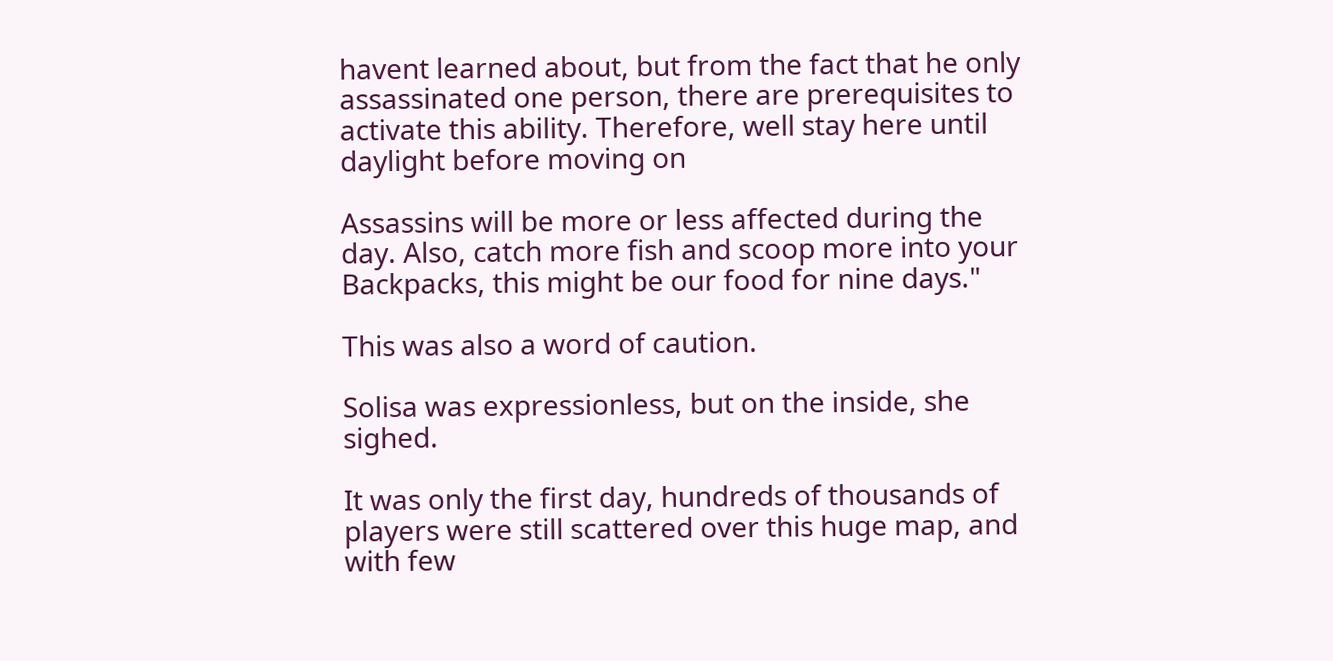havent learned about, but from the fact that he only assassinated one person, there are prerequisites to activate this ability. Therefore, well stay here until daylight before moving on

Assassins will be more or less affected during the day. Also, catch more fish and scoop more into your Backpacks, this might be our food for nine days."

This was also a word of caution.

Solisa was expressionless, but on the inside, she sighed.

It was only the first day, hundreds of thousands of players were still scattered over this huge map, and with few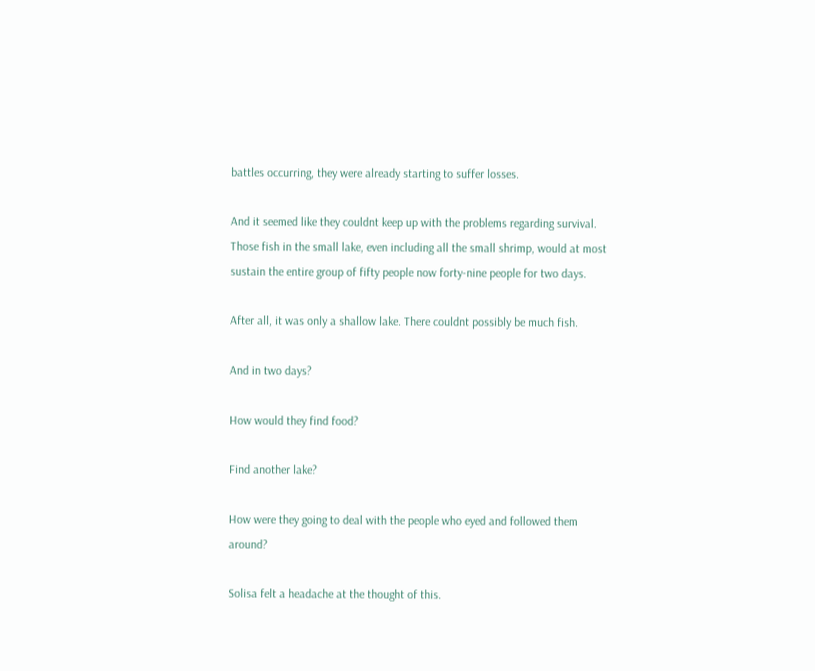battles occurring, they were already starting to suffer losses.

And it seemed like they couldnt keep up with the problems regarding survival. Those fish in the small lake, even including all the small shrimp, would at most sustain the entire group of fifty people now forty-nine people for two days.

After all, it was only a shallow lake. There couldnt possibly be much fish.

And in two days?

How would they find food?

Find another lake?

How were they going to deal with the people who eyed and followed them around?

Solisa felt a headache at the thought of this.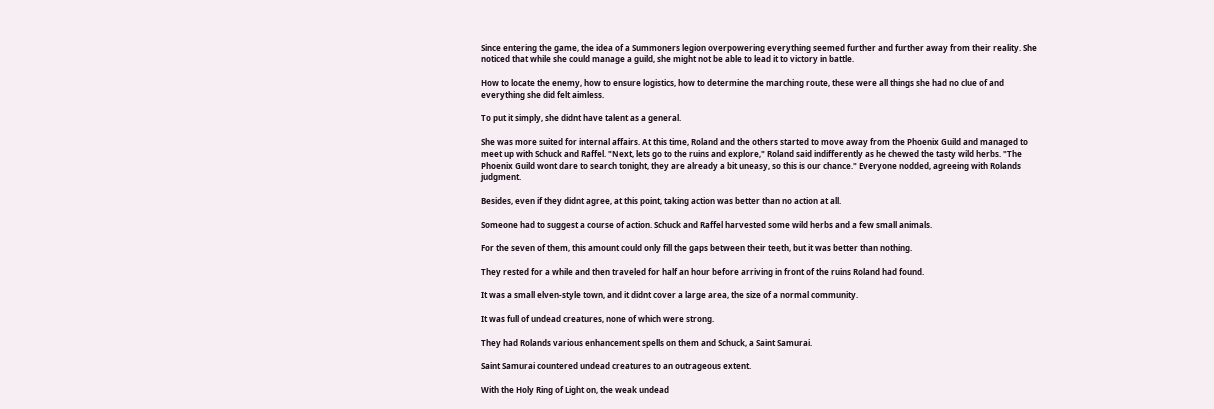Since entering the game, the idea of a Summoners legion overpowering everything seemed further and further away from their reality. She noticed that while she could manage a guild, she might not be able to lead it to victory in battle.

How to locate the enemy, how to ensure logistics, how to determine the marching route, these were all things she had no clue of and everything she did felt aimless.

To put it simply, she didnt have talent as a general.

She was more suited for internal affairs. At this time, Roland and the others started to move away from the Phoenix Guild and managed to meet up with Schuck and Raffel. "Next, lets go to the ruins and explore," Roland said indifferently as he chewed the tasty wild herbs. "The Phoenix Guild wont dare to search tonight, they are already a bit uneasy, so this is our chance." Everyone nodded, agreeing with Rolands judgment.

Besides, even if they didnt agree, at this point, taking action was better than no action at all.

Someone had to suggest a course of action. Schuck and Raffel harvested some wild herbs and a few small animals.

For the seven of them, this amount could only fill the gaps between their teeth, but it was better than nothing.

They rested for a while and then traveled for half an hour before arriving in front of the ruins Roland had found.

It was a small elven-style town, and it didnt cover a large area, the size of a normal community.

It was full of undead creatures, none of which were strong.

They had Rolands various enhancement spells on them and Schuck, a Saint Samurai.

Saint Samurai countered undead creatures to an outrageous extent.

With the Holy Ring of Light on, the weak undead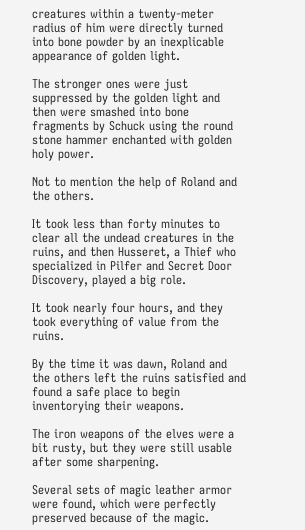creatures within a twenty-meter radius of him were directly turned into bone powder by an inexplicable appearance of golden light.

The stronger ones were just suppressed by the golden light and then were smashed into bone fragments by Schuck using the round stone hammer enchanted with golden holy power.

Not to mention the help of Roland and the others.

It took less than forty minutes to clear all the undead creatures in the ruins, and then Husseret, a Thief who specialized in Pilfer and Secret Door Discovery, played a big role.

It took nearly four hours, and they took everything of value from the ruins.

By the time it was dawn, Roland and the others left the ruins satisfied and found a safe place to begin inventorying their weapons.

The iron weapons of the elves were a bit rusty, but they were still usable after some sharpening.

Several sets of magic leather armor were found, which were perfectly preserved because of the magic.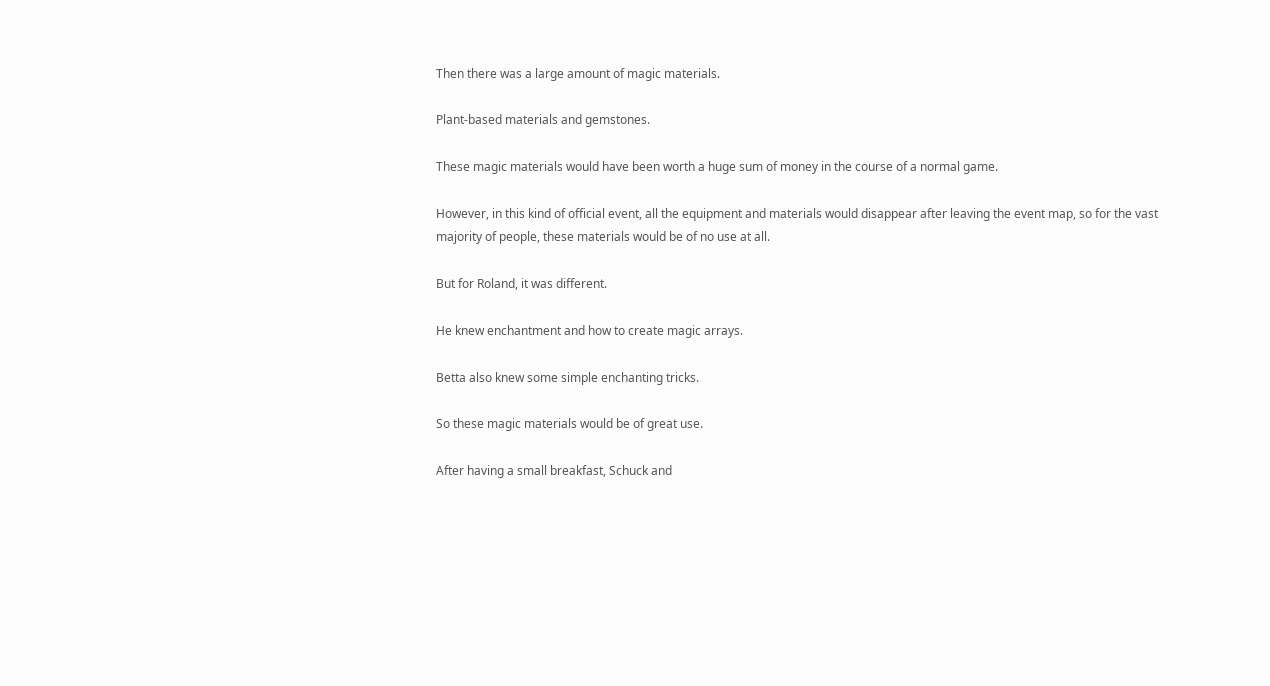Then there was a large amount of magic materials.

Plant-based materials and gemstones.

These magic materials would have been worth a huge sum of money in the course of a normal game.

However, in this kind of official event, all the equipment and materials would disappear after leaving the event map, so for the vast majority of people, these materials would be of no use at all.

But for Roland, it was different.

He knew enchantment and how to create magic arrays.

Betta also knew some simple enchanting tricks.

So these magic materials would be of great use.

After having a small breakfast, Schuck and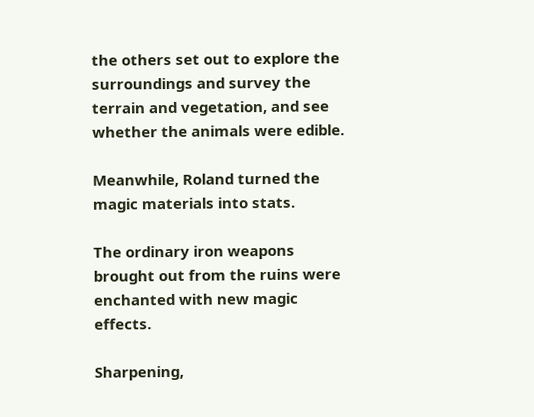the others set out to explore the surroundings and survey the terrain and vegetation, and see whether the animals were edible.

Meanwhile, Roland turned the magic materials into stats.

The ordinary iron weapons brought out from the ruins were enchanted with new magic effects.

Sharpening,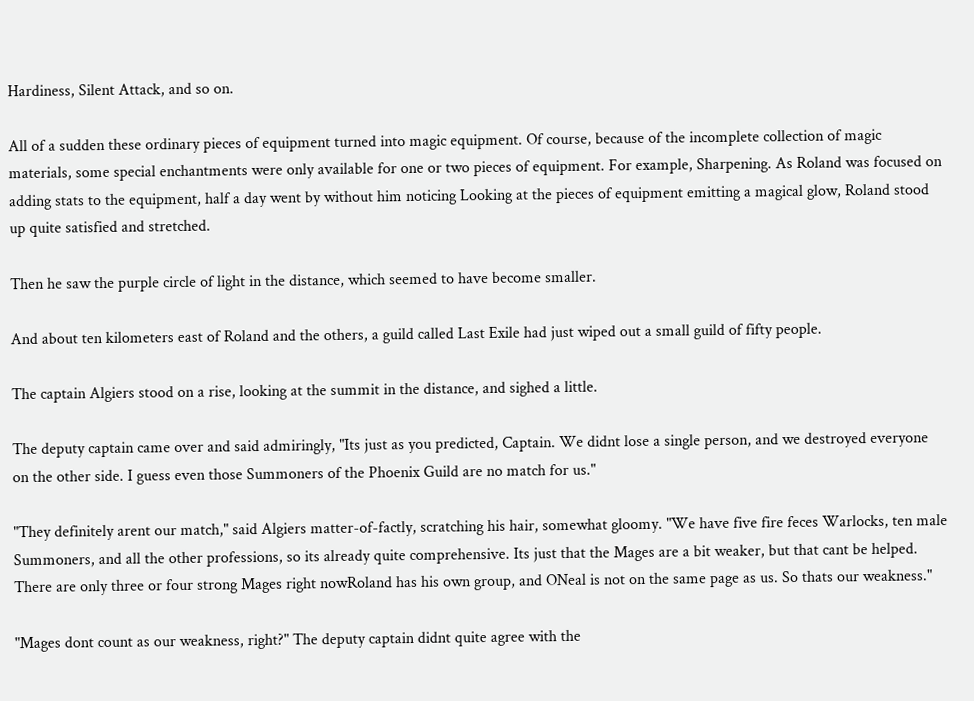Hardiness, Silent Attack, and so on.

All of a sudden these ordinary pieces of equipment turned into magic equipment. Of course, because of the incomplete collection of magic materials, some special enchantments were only available for one or two pieces of equipment. For example, Sharpening. As Roland was focused on adding stats to the equipment, half a day went by without him noticing Looking at the pieces of equipment emitting a magical glow, Roland stood up quite satisfied and stretched.

Then he saw the purple circle of light in the distance, which seemed to have become smaller.

And about ten kilometers east of Roland and the others, a guild called Last Exile had just wiped out a small guild of fifty people.

The captain Algiers stood on a rise, looking at the summit in the distance, and sighed a little.

The deputy captain came over and said admiringly, "Its just as you predicted, Captain. We didnt lose a single person, and we destroyed everyone on the other side. I guess even those Summoners of the Phoenix Guild are no match for us."

"They definitely arent our match," said Algiers matter-of-factly, scratching his hair, somewhat gloomy. "We have five fire feces Warlocks, ten male Summoners, and all the other professions, so its already quite comprehensive. Its just that the Mages are a bit weaker, but that cant be helped. There are only three or four strong Mages right nowRoland has his own group, and ONeal is not on the same page as us. So thats our weakness."

"Mages dont count as our weakness, right?" The deputy captain didnt quite agree with the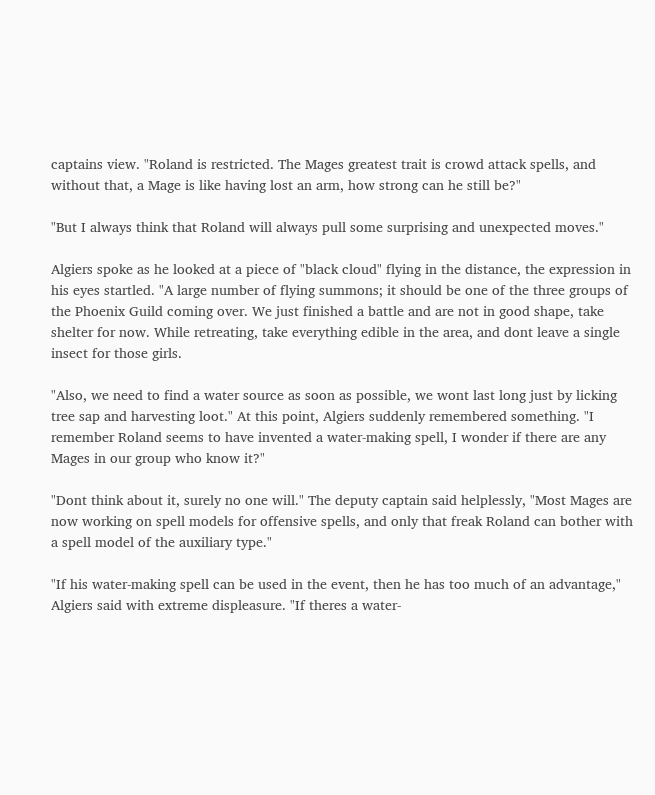captains view. "Roland is restricted. The Mages greatest trait is crowd attack spells, and without that, a Mage is like having lost an arm, how strong can he still be?"

"But I always think that Roland will always pull some surprising and unexpected moves."

Algiers spoke as he looked at a piece of "black cloud" flying in the distance, the expression in his eyes startled. "A large number of flying summons; it should be one of the three groups of the Phoenix Guild coming over. We just finished a battle and are not in good shape, take shelter for now. While retreating, take everything edible in the area, and dont leave a single insect for those girls.

"Also, we need to find a water source as soon as possible, we wont last long just by licking tree sap and harvesting loot." At this point, Algiers suddenly remembered something. "I remember Roland seems to have invented a water-making spell, I wonder if there are any Mages in our group who know it?"

"Dont think about it, surely no one will." The deputy captain said helplessly, "Most Mages are now working on spell models for offensive spells, and only that freak Roland can bother with a spell model of the auxiliary type."

"If his water-making spell can be used in the event, then he has too much of an advantage," Algiers said with extreme displeasure. "If theres a water-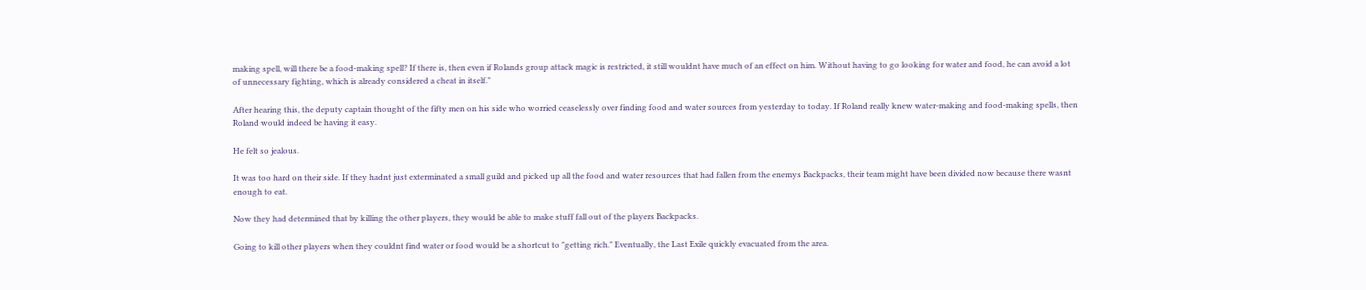making spell, will there be a food-making spell? If there is, then even if Rolands group attack magic is restricted, it still wouldnt have much of an effect on him. Without having to go looking for water and food, he can avoid a lot of unnecessary fighting, which is already considered a cheat in itself."

After hearing this, the deputy captain thought of the fifty men on his side who worried ceaselessly over finding food and water sources from yesterday to today. If Roland really knew water-making and food-making spells, then Roland would indeed be having it easy.

He felt so jealous.

It was too hard on their side. If they hadnt just exterminated a small guild and picked up all the food and water resources that had fallen from the enemys Backpacks, their team might have been divided now because there wasnt enough to eat.

Now they had determined that by killing the other players, they would be able to make stuff fall out of the players Backpacks.

Going to kill other players when they couldnt find water or food would be a shortcut to "getting rich." Eventually, the Last Exile quickly evacuated from the area.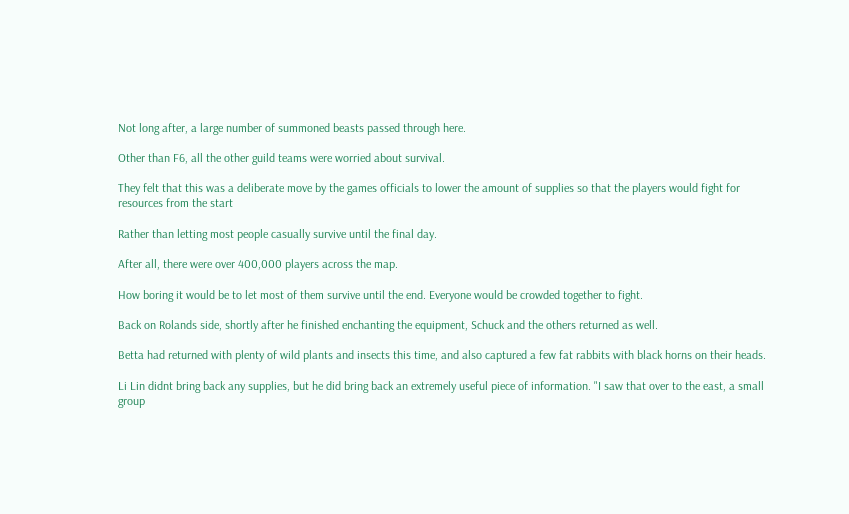Not long after, a large number of summoned beasts passed through here.

Other than F6, all the other guild teams were worried about survival.

They felt that this was a deliberate move by the games officials to lower the amount of supplies so that the players would fight for resources from the start

Rather than letting most people casually survive until the final day.

After all, there were over 400,000 players across the map.

How boring it would be to let most of them survive until the end. Everyone would be crowded together to fight.

Back on Rolands side, shortly after he finished enchanting the equipment, Schuck and the others returned as well.

Betta had returned with plenty of wild plants and insects this time, and also captured a few fat rabbits with black horns on their heads.

Li Lin didnt bring back any supplies, but he did bring back an extremely useful piece of information. "I saw that over to the east, a small group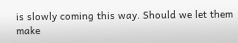is slowly coming this way. Should we let them make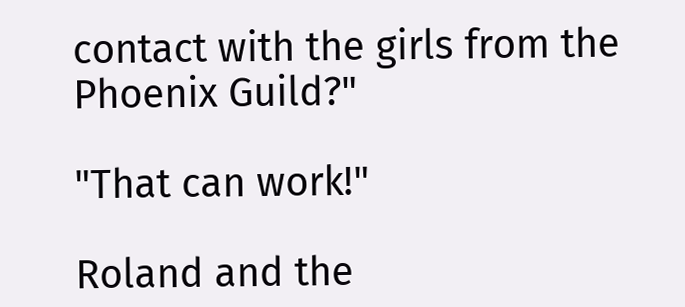contact with the girls from the Phoenix Guild?"

"That can work!"

Roland and the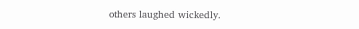others laughed wickedly.